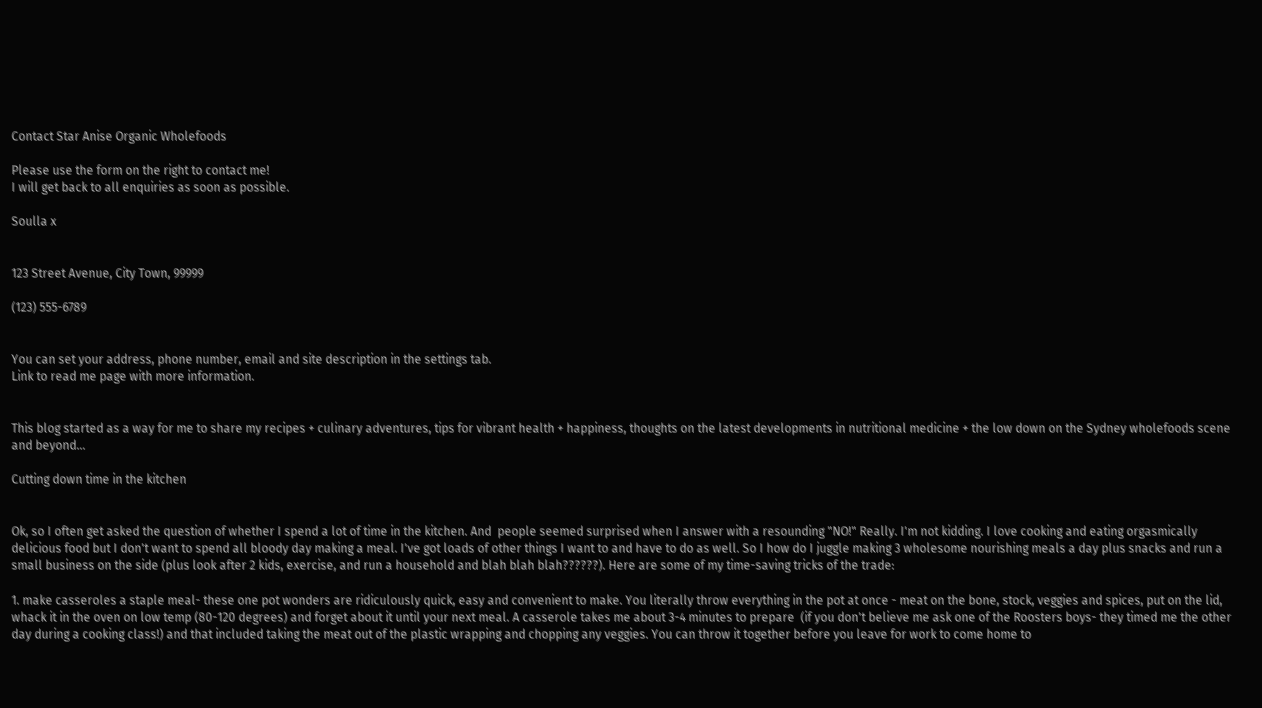Contact Star Anise Organic Wholefoods

Please use the form on the right to contact me!
I will get back to all enquiries as soon as possible.

Soulla x


123 Street Avenue, City Town, 99999

(123) 555-6789


You can set your address, phone number, email and site description in the settings tab.
Link to read me page with more information.


This blog started as a way for me to share my recipes + culinary adventures, tips for vibrant health + happiness, thoughts on the latest developments in nutritional medicine + the low down on the Sydney wholefoods scene and beyond...

Cutting down time in the kitchen


Ok, so I often get asked the question of whether I spend a lot of time in the kitchen. And  people seemed surprised when I answer with a resounding "NO!" Really. I'm not kidding. I love cooking and eating orgasmically delicious food but I don't want to spend all bloody day making a meal. I've got loads of other things I want to and have to do as well. So I how do I juggle making 3 wholesome nourishing meals a day plus snacks and run a small business on the side (plus look after 2 kids, exercise, and run a household and blah blah blah??????). Here are some of my time-saving tricks of the trade:

1. make casseroles a staple meal- these one pot wonders are ridiculously quick, easy and convenient to make. You literally throw everything in the pot at once - meat on the bone, stock, veggies and spices, put on the lid, whack it in the oven on low temp (80-120 degrees) and forget about it until your next meal. A casserole takes me about 3-4 minutes to prepare  (if you don't believe me ask one of the Roosters boys- they timed me the other day during a cooking class!) and that included taking the meat out of the plastic wrapping and chopping any veggies. You can throw it together before you leave for work to come home to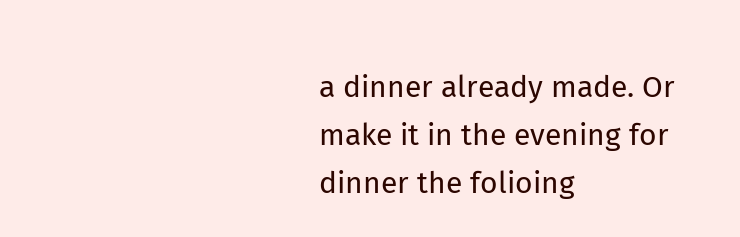a dinner already made. Or make it in the evening for dinner the folioing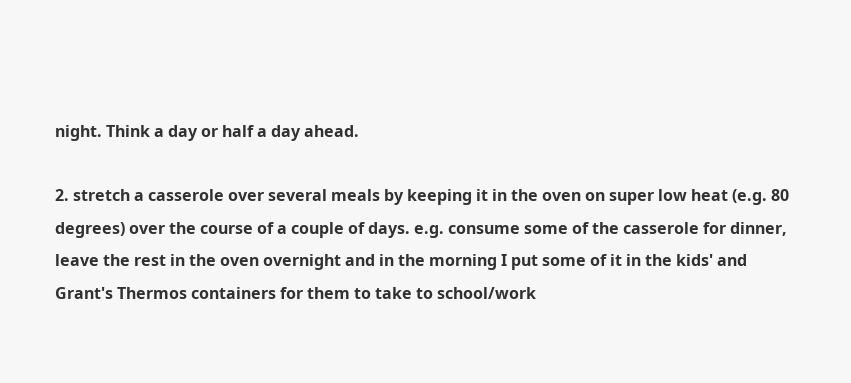night. Think a day or half a day ahead.

2. stretch a casserole over several meals by keeping it in the oven on super low heat (e.g. 80 degrees) over the course of a couple of days. e.g. consume some of the casserole for dinner, leave the rest in the oven overnight and in the morning I put some of it in the kids' and Grant's Thermos containers for them to take to school/work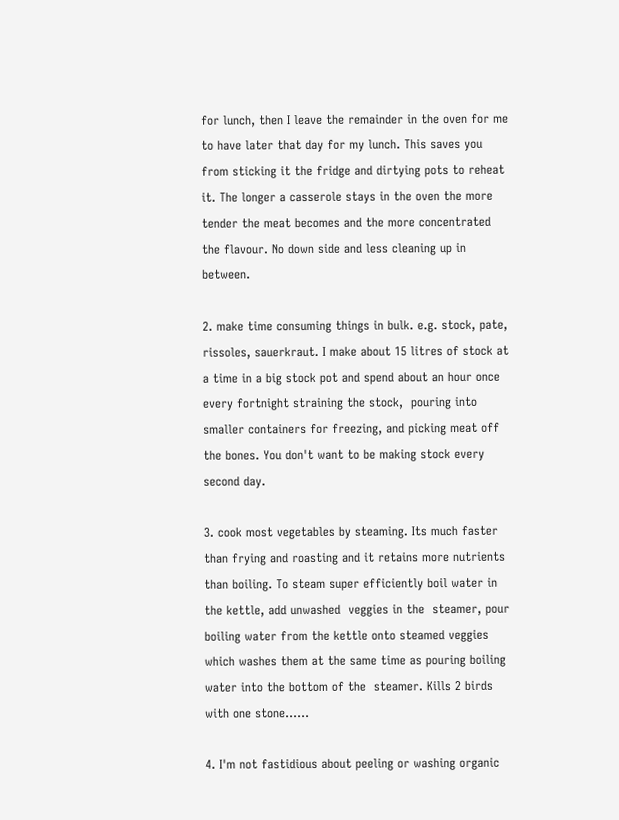for lunch, then I leave the remainder in the oven for me to have later that day for my lunch. This saves you from sticking it the fridge and dirtying pots to reheat it. The longer a casserole stays in the oven the more tender the meat becomes and the more concentrated the flavour. No down side and less cleaning up in between.

2. make time consuming things in bulk. e.g. stock, pate, rissoles, sauerkraut. I make about 15 litres of stock at a time in a big stock pot and spend about an hour once every fortnight straining the stock,  pouring into smaller containers for freezing, and picking meat off the bones. You don't want to be making stock every second day.

3. cook most vegetables by steaming. Its much faster than frying and roasting and it retains more nutrients than boiling. To steam super efficiently boil water in the kettle, add unwashed  veggies in the  steamer, pour boiling water from the kettle onto steamed veggies which washes them at the same time as pouring boiling water into the bottom of the  steamer. Kills 2 birds with one stone......

4. I'm not fastidious about peeling or washing organic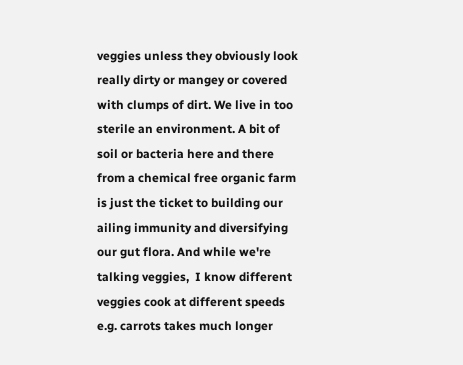veggies unless they obviously look really dirty or mangey or covered with clumps of dirt. We live in too sterile an environment. A bit of soil or bacteria here and there from a chemical free organic farm is just the ticket to building our ailing immunity and diversifying our gut flora. And while we're talking veggies,  I know different veggies cook at different speeds e.g. carrots takes much longer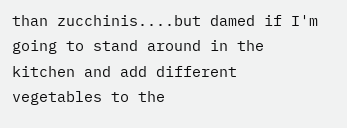than zucchinis....but damed if I'm going to stand around in the kitchen and add different vegetables to the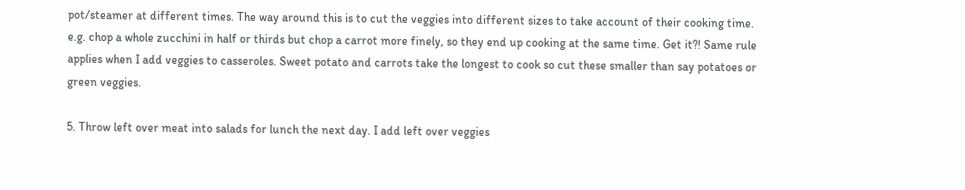pot/steamer at different times. The way around this is to cut the veggies into different sizes to take account of their cooking time. e.g. chop a whole zucchini in half or thirds but chop a carrot more finely, so they end up cooking at the same time. Get it?! Same rule applies when I add veggies to casseroles. Sweet potato and carrots take the longest to cook so cut these smaller than say potatoes or green veggies.

5. Throw left over meat into salads for lunch the next day. I add left over veggies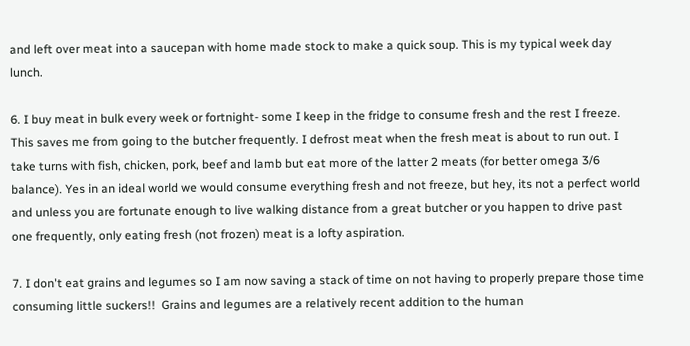and left over meat into a saucepan with home made stock to make a quick soup. This is my typical week day lunch.

6. I buy meat in bulk every week or fortnight- some I keep in the fridge to consume fresh and the rest I freeze. This saves me from going to the butcher frequently. I defrost meat when the fresh meat is about to run out. I take turns with fish, chicken, pork, beef and lamb but eat more of the latter 2 meats (for better omega 3/6 balance). Yes in an ideal world we would consume everything fresh and not freeze, but hey, its not a perfect world and unless you are fortunate enough to live walking distance from a great butcher or you happen to drive past one frequently, only eating fresh (not frozen) meat is a lofty aspiration.

7. I don't eat grains and legumes so I am now saving a stack of time on not having to properly prepare those time consuming little suckers!!  Grains and legumes are a relatively recent addition to the human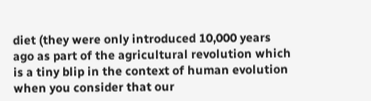diet (they were only introduced 10,000 years ago as part of the agricultural revolution which is a tiny blip in the context of human evolution when you consider that our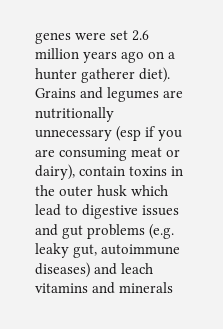genes were set 2.6 million years ago on a hunter gatherer diet). Grains and legumes are nutritionally unnecessary (esp if you are consuming meat or dairy), contain toxins in the outer husk which lead to digestive issues and gut problems (e.g. leaky gut, autoimmune diseases) and leach vitamins and minerals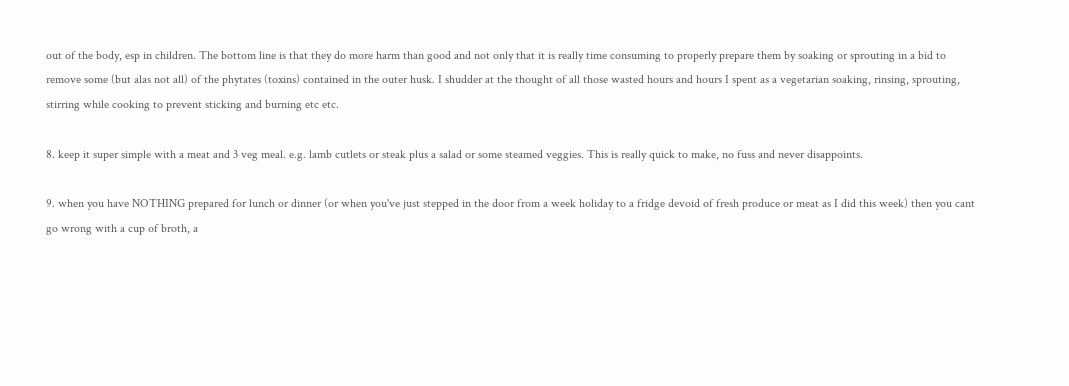out of the body, esp in children. The bottom line is that they do more harm than good and not only that it is really time consuming to properly prepare them by soaking or sprouting in a bid to remove some (but alas not all) of the phytates (toxins) contained in the outer husk. I shudder at the thought of all those wasted hours and hours I spent as a vegetarian soaking, rinsing, sprouting, stirring while cooking to prevent sticking and burning etc etc.

8. keep it super simple with a meat and 3 veg meal. e.g. lamb cutlets or steak plus a salad or some steamed veggies. This is really quick to make, no fuss and never disappoints.

9. when you have NOTHING prepared for lunch or dinner (or when you've just stepped in the door from a week holiday to a fridge devoid of fresh produce or meat as I did this week) then you cant go wrong with a cup of broth, a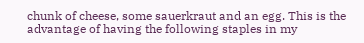chunk of cheese, some sauerkraut and an egg. This is the advantage of having the following staples in my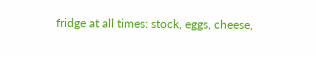fridge at all times: stock, eggs, cheese,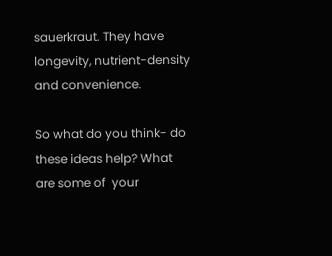sauerkraut. They have longevity, nutrient-density and convenience.

So what do you think- do these ideas help? What are some of  your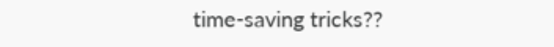time-saving tricks??